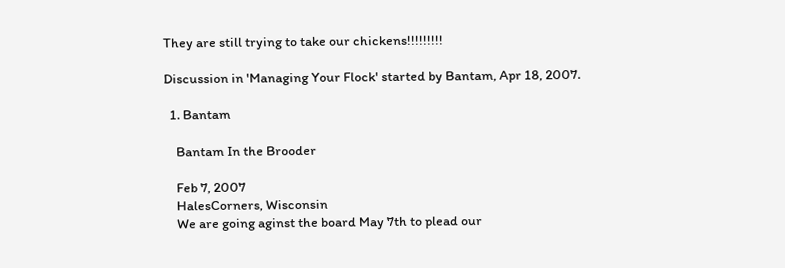They are still trying to take our chickens!!!!!!!!!

Discussion in 'Managing Your Flock' started by Bantam, Apr 18, 2007.

  1. Bantam

    Bantam In the Brooder

    Feb 7, 2007
    HalesCorners, Wisconsin
    We are going aginst the board May 7th to plead our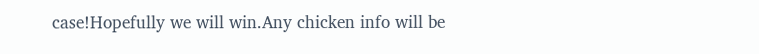case!Hopefully we will win.Any chicken info will be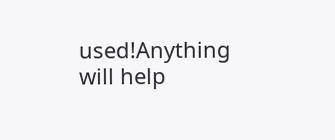used!Anything will help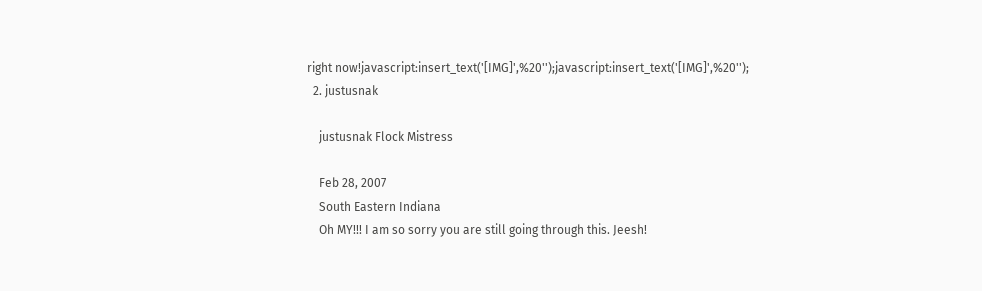right now!javascript:insert_text('[IMG]',%20'');javascript:insert_text('[IMG]',%20'');
  2. justusnak

    justusnak Flock Mistress

    Feb 28, 2007
    South Eastern Indiana
    Oh MY!!! I am so sorry you are still going through this. Jeesh!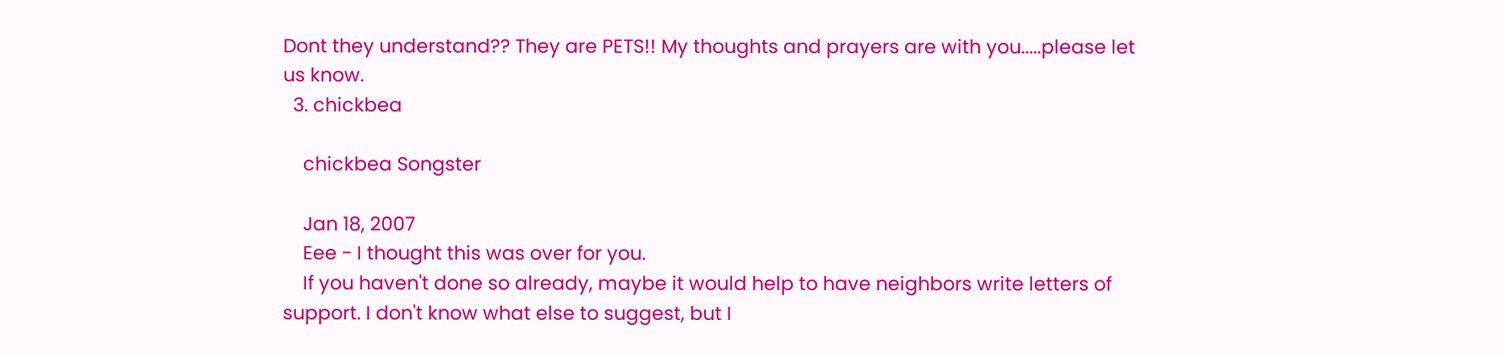Dont they understand?? They are PETS!! My thoughts and prayers are with you.....please let us know.
  3. chickbea

    chickbea Songster

    Jan 18, 2007
    Eee - I thought this was over for you.
    If you haven't done so already, maybe it would help to have neighbors write letters of support. I don't know what else to suggest, but I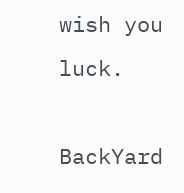wish you luck.

BackYard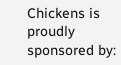Chickens is proudly sponsored by: